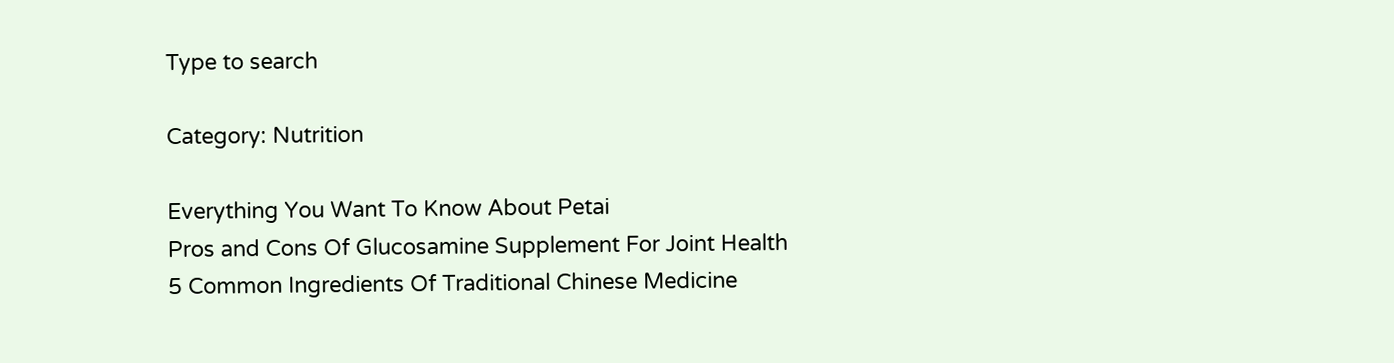Type to search

Category: Nutrition

Everything You Want To Know About Petai
Pros and Cons Of Glucosamine Supplement For Joint Health
5 Common Ingredients Of Traditional Chinese Medicine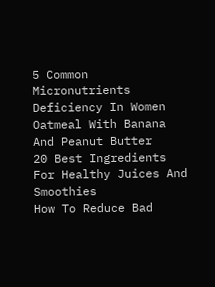5 Common Micronutrients Deficiency In Women
Oatmeal With Banana And Peanut Butter
20 Best Ingredients For Healthy Juices And Smoothies
How To Reduce Bad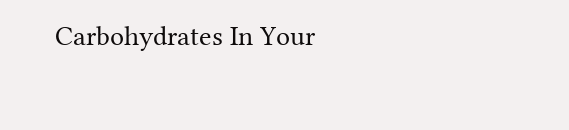Carbohydrates In Your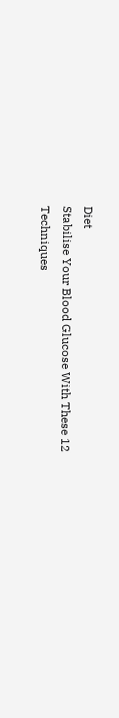Diet
Stabilise Your Blood Glucose With These 12 Techniques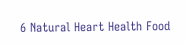6 Natural Heart Health Food